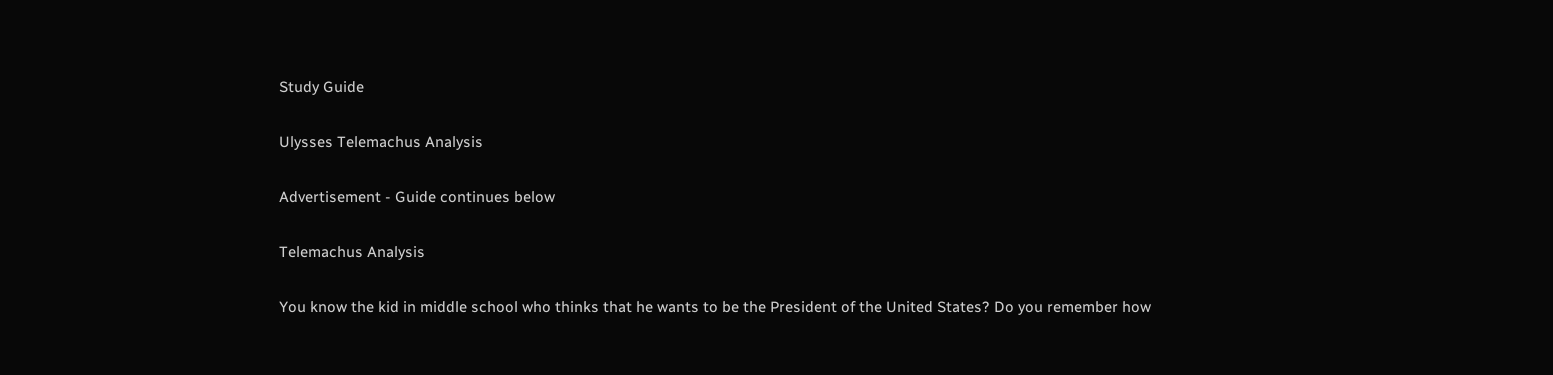Study Guide

Ulysses Telemachus Analysis

Advertisement - Guide continues below

Telemachus Analysis

You know the kid in middle school who thinks that he wants to be the President of the United States? Do you remember how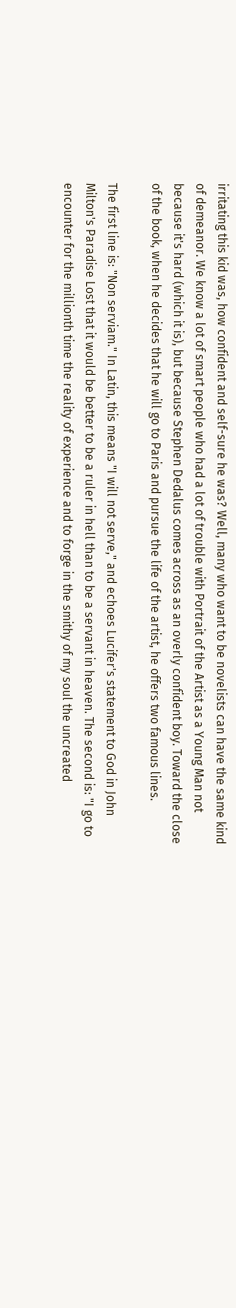irritating this kid was, how confident and self-sure he was? Well, many who want to be novelists can have the same kind of demeanor. We know a lot of smart people who had a lot of trouble with Portrait of the Artist as a Young Man not because it's hard (which it is), but because Stephen Dedalus comes across as an overly confident boy. Toward the close of the book, when he decides that he will go to Paris and pursue the life of the artist, he offers two famous lines.

The first line is: "Non serviam." In Latin, this means "I will not serve," and echoes Lucifer's statement to God in John Milton's Paradise Lost that it would be better to be a ruler in hell than to be a servant in heaven. The second is: "I go to encounter for the millionth time the reality of experience and to forge in the smithy of my soul the uncreated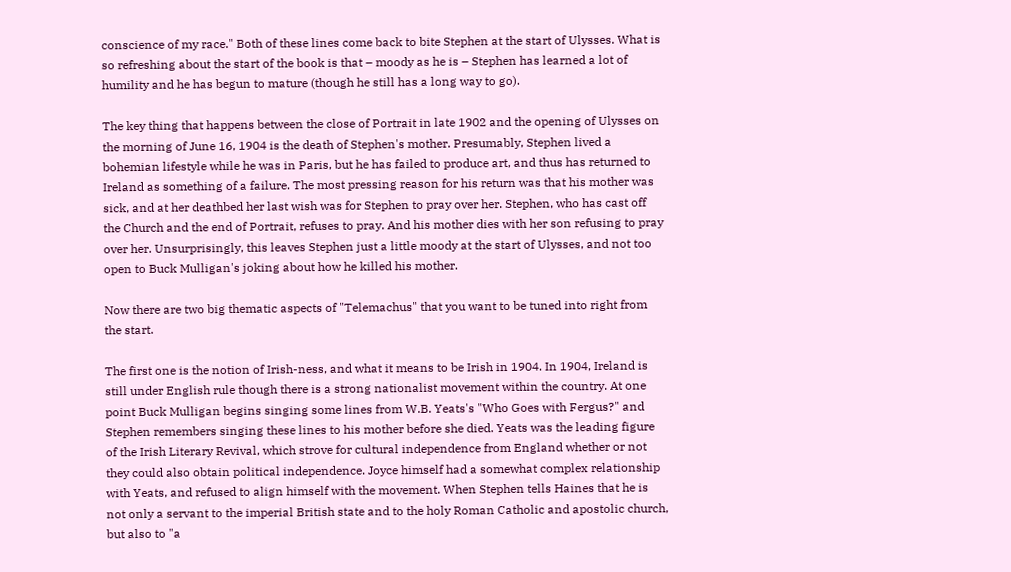conscience of my race." Both of these lines come back to bite Stephen at the start of Ulysses. What is so refreshing about the start of the book is that – moody as he is – Stephen has learned a lot of humility and he has begun to mature (though he still has a long way to go).

The key thing that happens between the close of Portrait in late 1902 and the opening of Ulysses on the morning of June 16, 1904 is the death of Stephen's mother. Presumably, Stephen lived a bohemian lifestyle while he was in Paris, but he has failed to produce art, and thus has returned to Ireland as something of a failure. The most pressing reason for his return was that his mother was sick, and at her deathbed her last wish was for Stephen to pray over her. Stephen, who has cast off the Church and the end of Portrait, refuses to pray. And his mother dies with her son refusing to pray over her. Unsurprisingly, this leaves Stephen just a little moody at the start of Ulysses, and not too open to Buck Mulligan's joking about how he killed his mother.

Now there are two big thematic aspects of "Telemachus" that you want to be tuned into right from the start.

The first one is the notion of Irish-ness, and what it means to be Irish in 1904. In 1904, Ireland is still under English rule though there is a strong nationalist movement within the country. At one point Buck Mulligan begins singing some lines from W.B. Yeats's "Who Goes with Fergus?" and Stephen remembers singing these lines to his mother before she died. Yeats was the leading figure of the Irish Literary Revival, which strove for cultural independence from England whether or not they could also obtain political independence. Joyce himself had a somewhat complex relationship with Yeats, and refused to align himself with the movement. When Stephen tells Haines that he is not only a servant to the imperial British state and to the holy Roman Catholic and apostolic church, but also to "a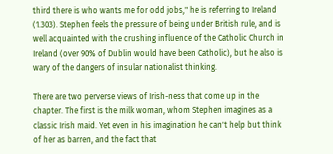third there is who wants me for odd jobs," he is referring to Ireland (1.303). Stephen feels the pressure of being under British rule, and is well acquainted with the crushing influence of the Catholic Church in Ireland (over 90% of Dublin would have been Catholic), but he also is wary of the dangers of insular nationalist thinking.

There are two perverse views of Irish-ness that come up in the chapter. The first is the milk woman, whom Stephen imagines as a classic Irish maid. Yet even in his imagination he can't help but think of her as barren, and the fact that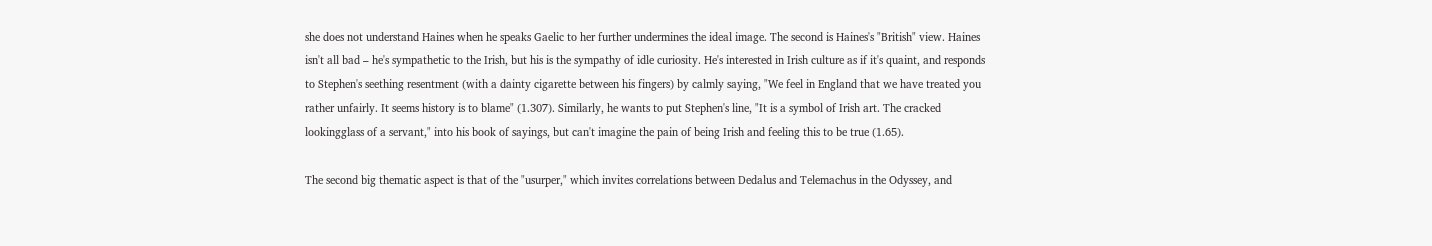she does not understand Haines when he speaks Gaelic to her further undermines the ideal image. The second is Haines's "British" view. Haines isn't all bad – he's sympathetic to the Irish, but his is the sympathy of idle curiosity. He's interested in Irish culture as if it's quaint, and responds to Stephen's seething resentment (with a dainty cigarette between his fingers) by calmly saying, "We feel in England that we have treated you rather unfairly. It seems history is to blame" (1.307). Similarly, he wants to put Stephen's line, "It is a symbol of Irish art. The cracked lookingglass of a servant," into his book of sayings, but can't imagine the pain of being Irish and feeling this to be true (1.65).

The second big thematic aspect is that of the "usurper," which invites correlations between Dedalus and Telemachus in the Odyssey, and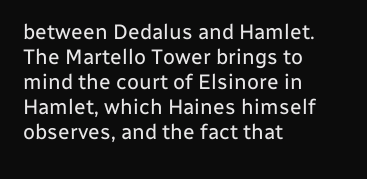between Dedalus and Hamlet. The Martello Tower brings to mind the court of Elsinore in Hamlet, which Haines himself observes, and the fact that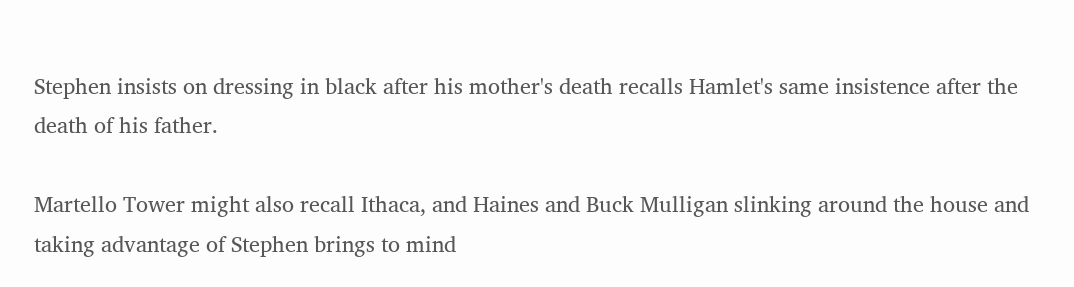Stephen insists on dressing in black after his mother's death recalls Hamlet's same insistence after the death of his father.

Martello Tower might also recall Ithaca, and Haines and Buck Mulligan slinking around the house and taking advantage of Stephen brings to mind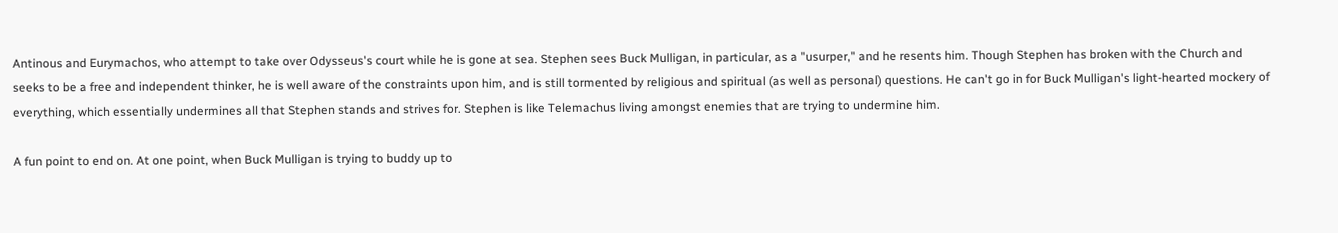Antinous and Eurymachos, who attempt to take over Odysseus's court while he is gone at sea. Stephen sees Buck Mulligan, in particular, as a "usurper," and he resents him. Though Stephen has broken with the Church and seeks to be a free and independent thinker, he is well aware of the constraints upon him, and is still tormented by religious and spiritual (as well as personal) questions. He can't go in for Buck Mulligan's light-hearted mockery of everything, which essentially undermines all that Stephen stands and strives for. Stephen is like Telemachus living amongst enemies that are trying to undermine him.

A fun point to end on. At one point, when Buck Mulligan is trying to buddy up to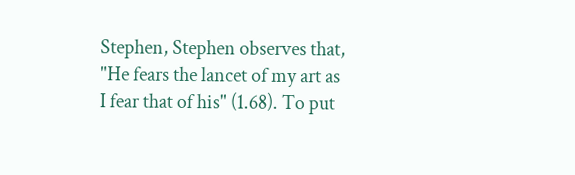Stephen, Stephen observes that, "He fears the lancet of my art as I fear that of his" (1.68). To put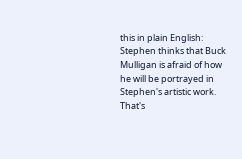this in plain English: Stephen thinks that Buck Mulligan is afraid of how he will be portrayed in Stephen's artistic work. That's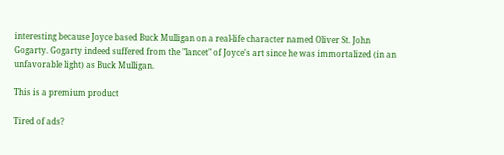interesting because Joyce based Buck Mulligan on a real-life character named Oliver St. John Gogarty. Gogarty indeed suffered from the "lancet" of Joyce's art since he was immortalized (in an unfavorable light) as Buck Mulligan.

This is a premium product

Tired of ads?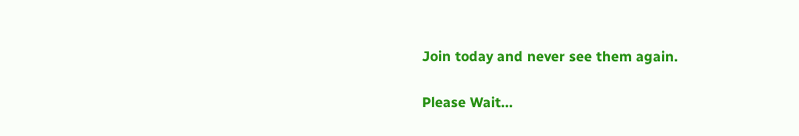Join today and never see them again.

Please Wait...